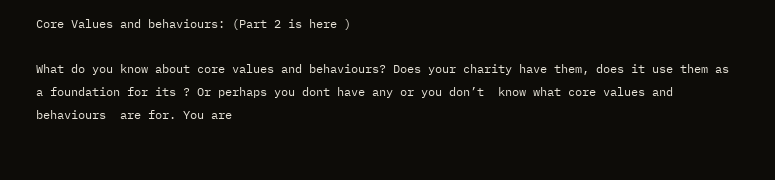Core Values and behaviours: (Part 2 is here )

What do you know about core values and behaviours? Does your charity have them, does it use them as a foundation for its ? Or perhaps you dont have any or you don’t  know what core values and behaviours  are for. You are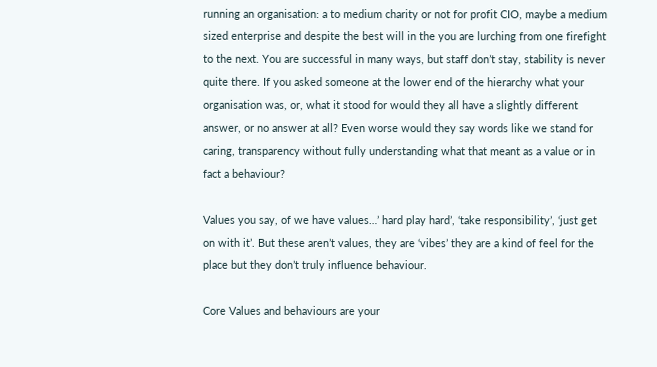running an organisation: a to medium charity or not for profit CIO, maybe a medium sized enterprise and despite the best will in the you are lurching from one firefight to the next. You are successful in many ways, but staff don’t stay, stability is never quite there. If you asked someone at the lower end of the hierarchy what your organisation was, or, what it stood for would they all have a slightly different answer, or no answer at all? Even worse would they say words like we stand for caring, transparency without fully understanding what that meant as a value or in fact a behaviour?

Values you say, of we have values…’ hard play hard’, ‘take responsibility’, ‘just get on with it’. But these aren’t values, they are ‘vibes’ they are a kind of feel for the place but they don’t truly influence behaviour.

Core Values and behaviours are your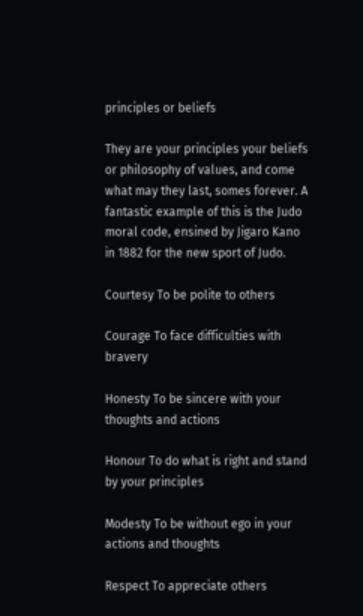principles or beliefs

They are your principles your beliefs or philosophy of values, and come what may they last, somes forever. A fantastic example of this is the Judo moral code, ensined by Jigaro Kano in 1882 for the new sport of Judo.

Courtesy To be polite to others

Courage To face difficulties with bravery

Honesty To be sincere with your thoughts and actions

Honour To do what is right and stand by your principles

Modesty To be without ego in your actions and thoughts

Respect To appreciate others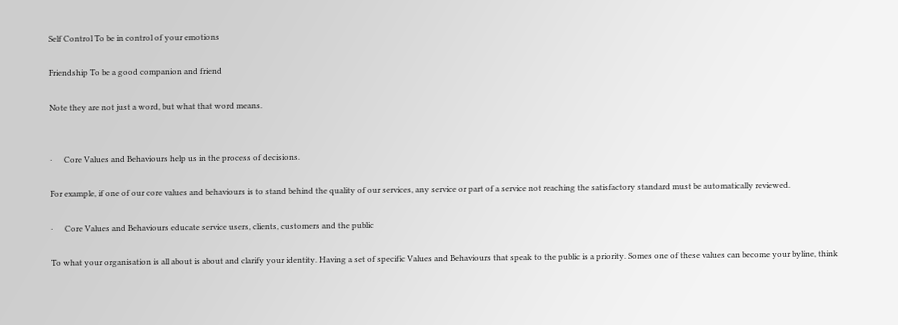Self Control To be in control of your emotions

Friendship To be a good companion and friend

Note they are not just a word, but what that word means.


·      Core Values and Behaviours help us in the process of decisions.

For example, if one of our core values and behaviours is to stand behind the quality of our services, any service or part of a service not reaching the satisfactory standard must be automatically reviewed.

·      Core Values and Behaviours educate service users, clients, customers and the public

To what your organisation is all about is about and clarify your identity. Having a set of specific Values and Behaviours that speak to the public is a priority. Somes one of these values can become your byline, think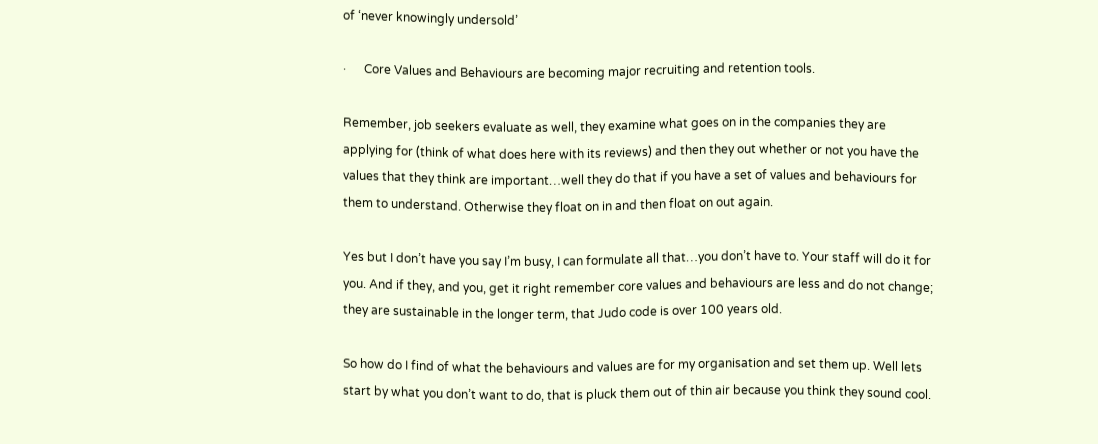of ‘never knowingly undersold’

·      Core Values and Behaviours are becoming major recruiting and retention tools.

Remember, job seekers evaluate as well, they examine what goes on in the companies they are applying for (think of what does here with its reviews) and then they out whether or not you have the values that they think are important…well they do that if you have a set of values and behaviours for them to understand. Otherwise they float on in and then float on out again.

Yes but I don’t have you say I’m busy, I can formulate all that…you don’t have to. Your staff will do it for you. And if they, and you, get it right remember core values and behaviours are less and do not change; they are sustainable in the longer term, that Judo code is over 100 years old.

So how do I find of what the behaviours and values are for my organisation and set them up. Well lets start by what you don’t want to do, that is pluck them out of thin air because you think they sound cool.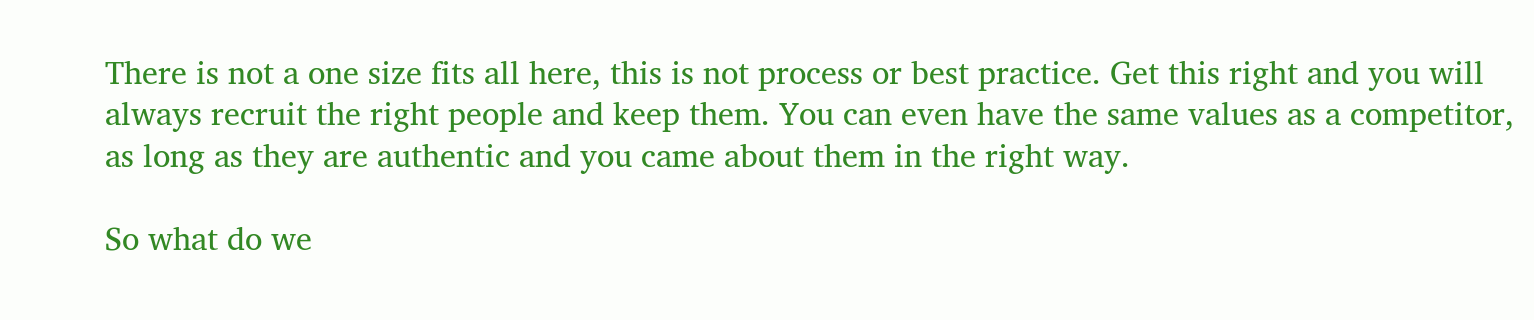There is not a one size fits all here, this is not process or best practice. Get this right and you will always recruit the right people and keep them. You can even have the same values as a competitor, as long as they are authentic and you came about them in the right way.

So what do we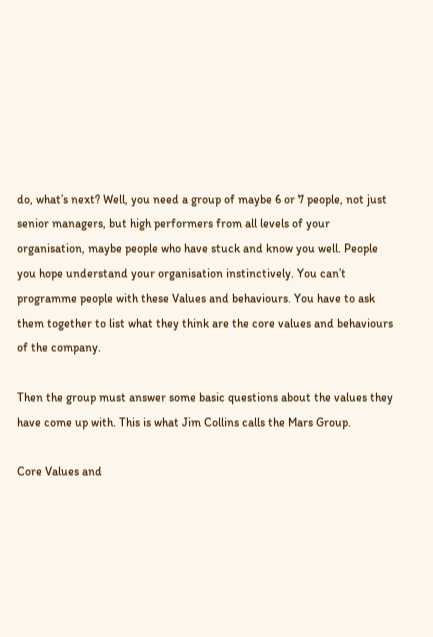do, what’s next? Well, you need a group of maybe 6 or 7 people, not just senior managers, but high performers from all levels of your organisation, maybe people who have stuck and know you well. People you hope understand your organisation instinctively. You can’t programme people with these Values and behaviours. You have to ask them together to list what they think are the core values and behaviours of the company.

Then the group must answer some basic questions about the values they have come up with. This is what Jim Collins calls the Mars Group.

Core Values and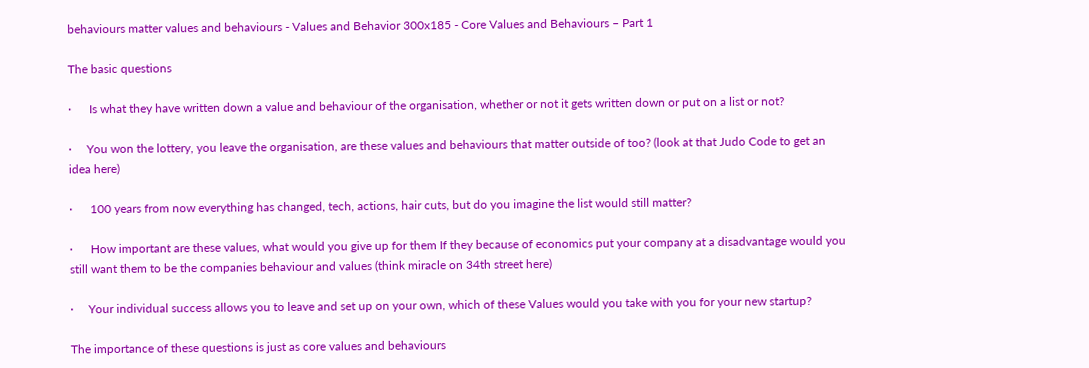behaviours matter values and behaviours - Values and Behavior 300x185 - Core Values and Behaviours – Part 1

The basic questions

·      Is what they have written down a value and behaviour of the organisation, whether or not it gets written down or put on a list or not?

·     You won the lottery, you leave the organisation, are these values and behaviours that matter outside of too? (look at that Judo Code to get an idea here)

·      100 years from now everything has changed, tech, actions, hair cuts, but do you imagine the list would still matter?

·      How important are these values, what would you give up for them If they because of economics put your company at a disadvantage would you still want them to be the companies behaviour and values (think miracle on 34th street here)

·     Your individual success allows you to leave and set up on your own, which of these Values would you take with you for your new startup?

The importance of these questions is just as core values and behaviours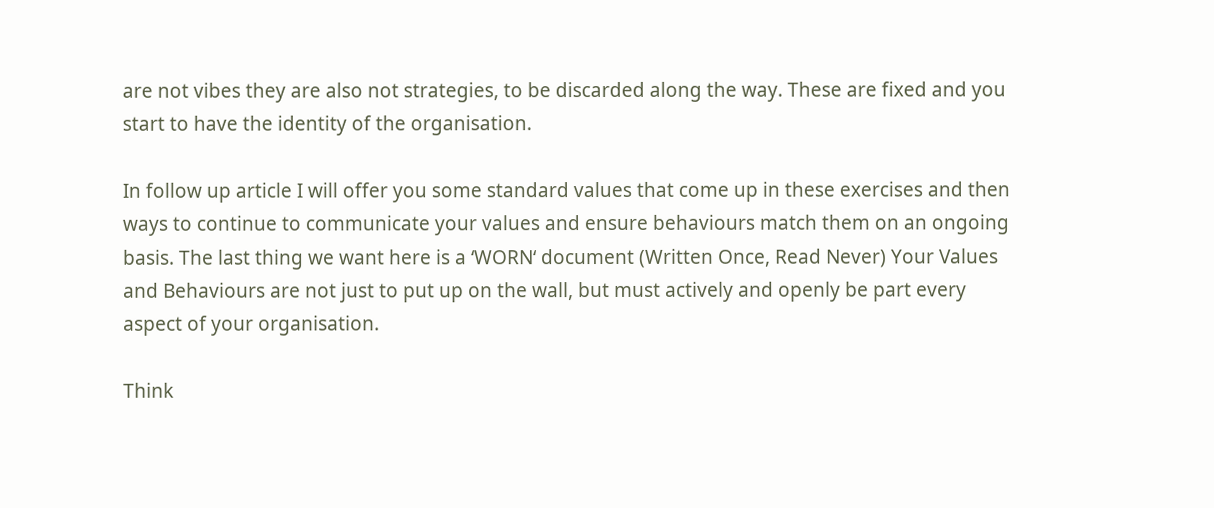are not vibes they are also not strategies, to be discarded along the way. These are fixed and you start to have the identity of the organisation.

In follow up article I will offer you some standard values that come up in these exercises and then ways to continue to communicate your values and ensure behaviours match them on an ongoing basis. The last thing we want here is a ‘WORN‘ document (Written Once, Read Never) Your Values and Behaviours are not just to put up on the wall, but must actively and openly be part every aspect of your organisation.

Think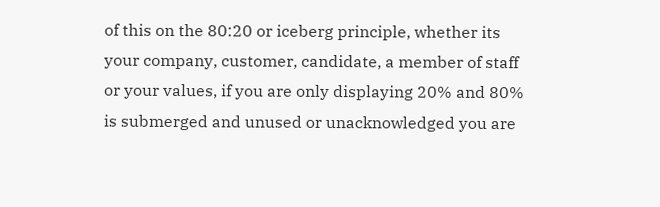of this on the 80:20 or iceberg principle, whether its your company, customer, candidate, a member of staff or your values, if you are only displaying 20% and 80% is submerged and unused or unacknowledged you are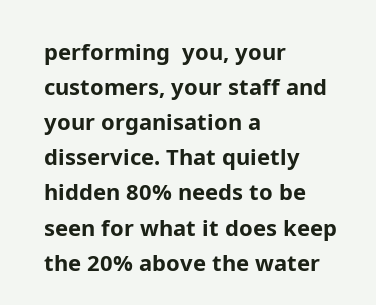performing  you, your customers, your staff and your organisation a disservice. That quietly hidden 80% needs to be seen for what it does keep the 20% above the water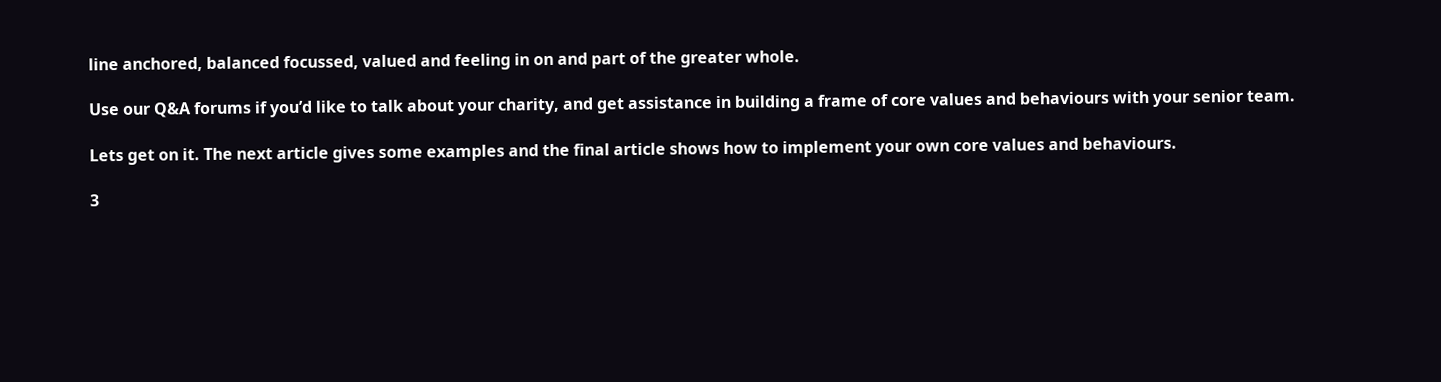line anchored, balanced focussed, valued and feeling in on and part of the greater whole.

Use our Q&A forums if you’d like to talk about your charity, and get assistance in building a frame of core values and behaviours with your senior team.

Lets get on it. The next article gives some examples and the final article shows how to implement your own core values and behaviours.

3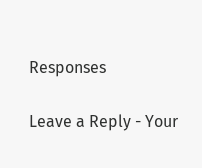Responses

Leave a Reply - Your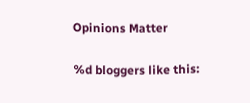Opinions Matter

%d bloggers like this: